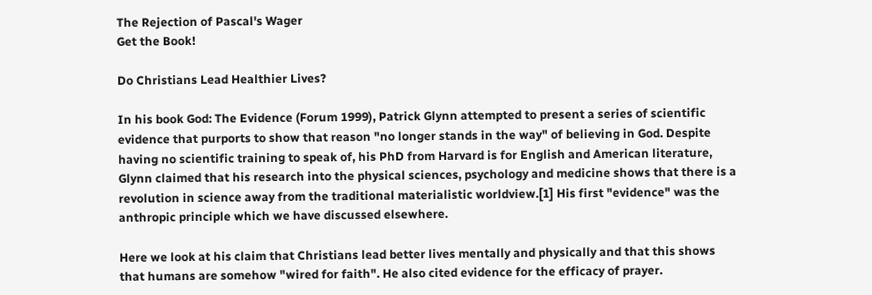The Rejection of Pascal's Wager
Get the Book!

Do Christians Lead Healthier Lives?

In his book God: The Evidence (Forum 1999), Patrick Glynn attempted to present a series of scientific evidence that purports to show that reason "no longer stands in the way" of believing in God. Despite having no scientific training to speak of, his PhD from Harvard is for English and American literature, Glynn claimed that his research into the physical sciences, psychology and medicine shows that there is a revolution in science away from the traditional materialistic worldview.[1] His first "evidence" was the anthropic principle which we have discussed elsewhere.

Here we look at his claim that Christians lead better lives mentally and physically and that this shows that humans are somehow "wired for faith". He also cited evidence for the efficacy of prayer.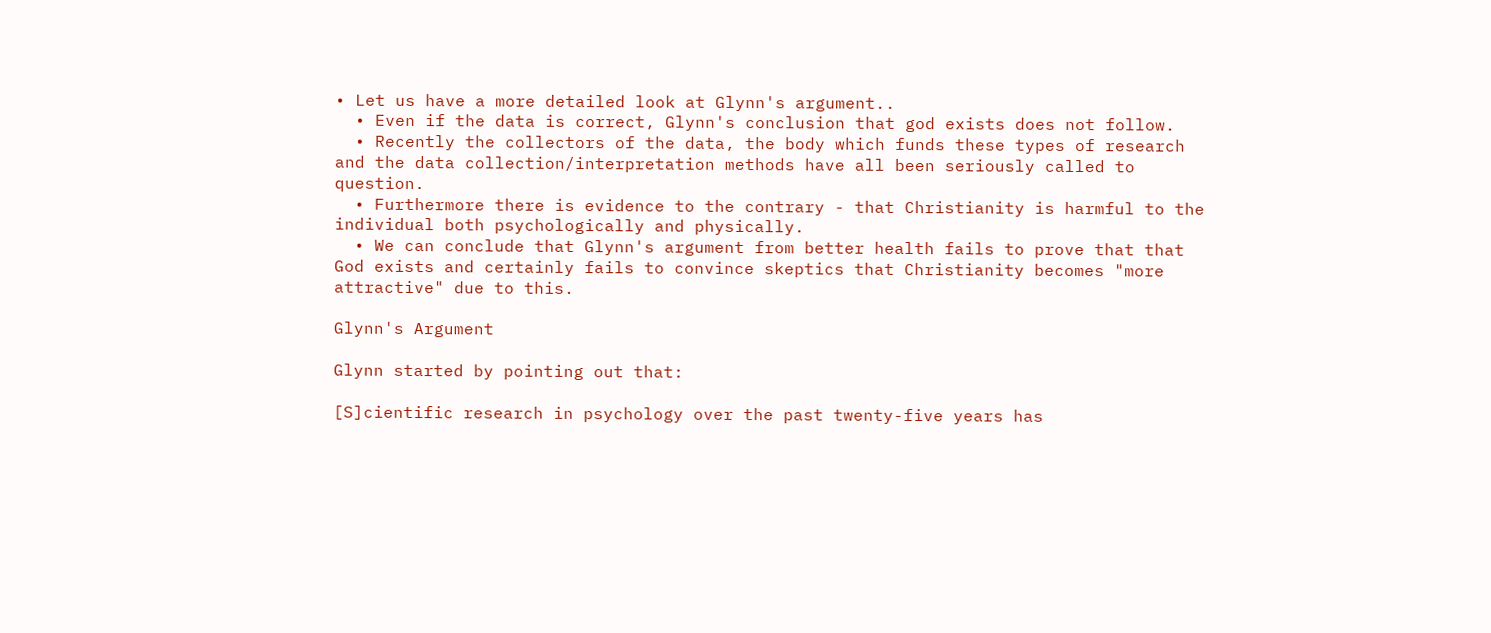• Let us have a more detailed look at Glynn's argument..
  • Even if the data is correct, Glynn's conclusion that god exists does not follow.
  • Recently the collectors of the data, the body which funds these types of research and the data collection/interpretation methods have all been seriously called to question.
  • Furthermore there is evidence to the contrary - that Christianity is harmful to the individual both psychologically and physically.
  • We can conclude that Glynn's argument from better health fails to prove that that God exists and certainly fails to convince skeptics that Christianity becomes "more attractive" due to this.

Glynn's Argument

Glynn started by pointing out that:

[S]cientific research in psychology over the past twenty-five years has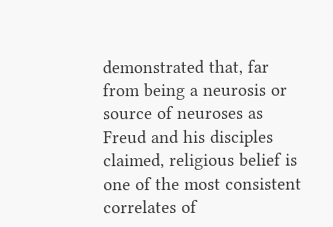demonstrated that, far from being a neurosis or source of neuroses as Freud and his disciples claimed, religious belief is one of the most consistent correlates of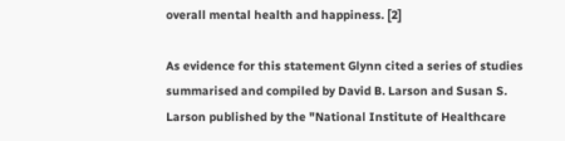overall mental health and happiness. [2]

As evidence for this statement Glynn cited a series of studies summarised and compiled by David B. Larson and Susan S. Larson published by the "National Institute of Healthcare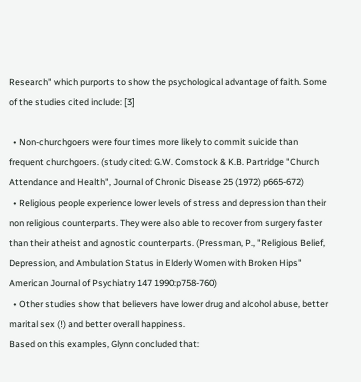Research" which purports to show the psychological advantage of faith. Some of the studies cited include: [3]

  • Non-churchgoers were four times more likely to commit suicide than frequent churchgoers. (study cited: G.W. Comstock & K.B. Partridge "Church Attendance and Health", Journal of Chronic Disease 25 (1972) p665-672)
  • Religious people experience lower levels of stress and depression than their non religious counterparts. They were also able to recover from surgery faster than their atheist and agnostic counterparts. (Pressman, P., "Religious Belief, Depression, and Ambulation Status in Elderly Women with Broken Hips" American Journal of Psychiatry 147 1990:p758-760)
  • Other studies show that believers have lower drug and alcohol abuse, better marital sex (!) and better overall happiness.
Based on this examples, Glynn concluded that: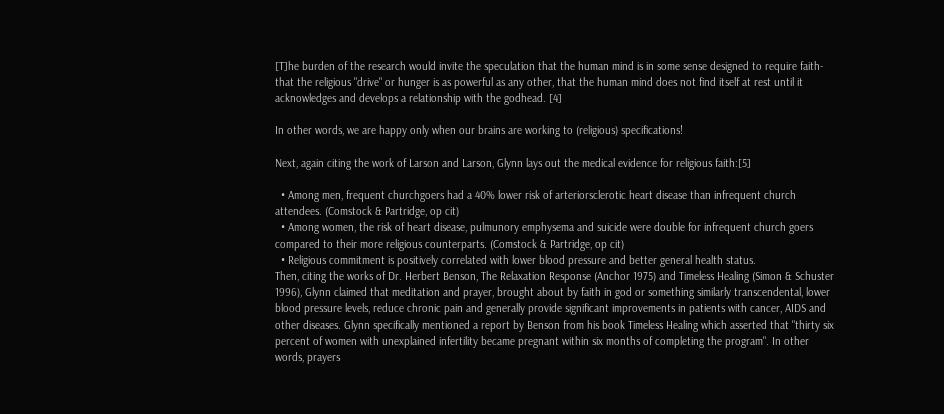[T]he burden of the research would invite the speculation that the human mind is in some sense designed to require faith-that the religious "drive" or hunger is as powerful as any other, that the human mind does not find itself at rest until it acknowledges and develops a relationship with the godhead. [4]

In other words, we are happy only when our brains are working to (religious) specifications!

Next, again citing the work of Larson and Larson, Glynn lays out the medical evidence for religious faith:[5]

  • Among men, frequent churchgoers had a 40% lower risk of arteriorsclerotic heart disease than infrequent church attendees. (Comstock & Partridge, op cit)
  • Among women, the risk of heart disease, pulmunory emphysema and suicide were double for infrequent church goers compared to their more religious counterparts. (Comstock & Partridge, op cit)
  • Religious commitment is positively correlated with lower blood pressure and better general health status.
Then, citing the works of Dr. Herbert Benson, The Relaxation Response (Anchor 1975) and Timeless Healing (Simon & Schuster 1996), Glynn claimed that meditation and prayer, brought about by faith in god or something similarly transcendental, lower blood pressure levels, reduce chronic pain and generally provide significant improvements in patients with cancer, AIDS and other diseases. Glynn specifically mentioned a report by Benson from his book Timeless Healing which asserted that "thirty six percent of women with unexplained infertility became pregnant within six months of completing the program". In other words, prayers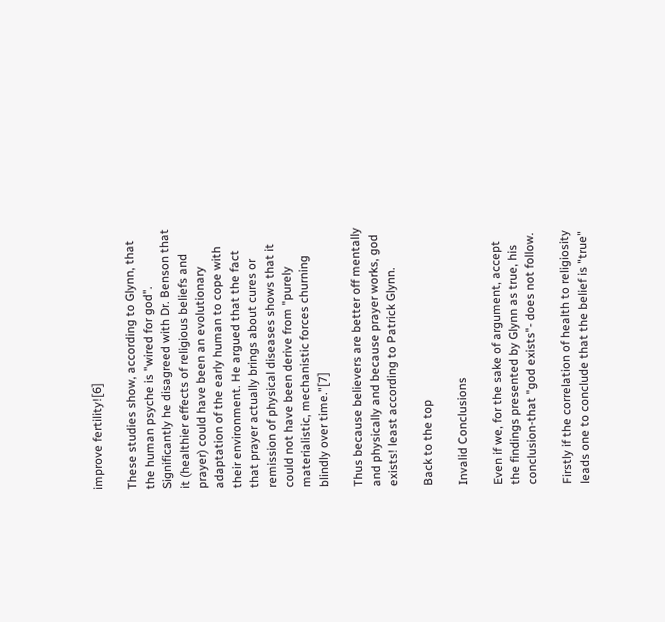improve fertility![6]

These studies show, according to Glynn, that the human psyche is "wired for god". Significantly he disagreed with Dr. Benson that it (healthier effects of religious beliefs and prayer) could have been an evolutionary adaptation of the early human to cope with their environment. He argued that the fact that prayer actually brings about cures or remission of physical diseases shows that it could not have been derive from "purely materialistic, mechanistic forces churning blindly over time."[7]

Thus because believers are better off mentally and physically and because prayer works, god exists! least according to Patrick Glynn.

Back to the top

Invalid Conclusions

Even if we, for the sake of argument, accept the findings presented by Glynn as true, his conclusion-that "god exists"- does not follow.

Firstly if the correlation of health to religiosity leads one to conclude that the belief is "true"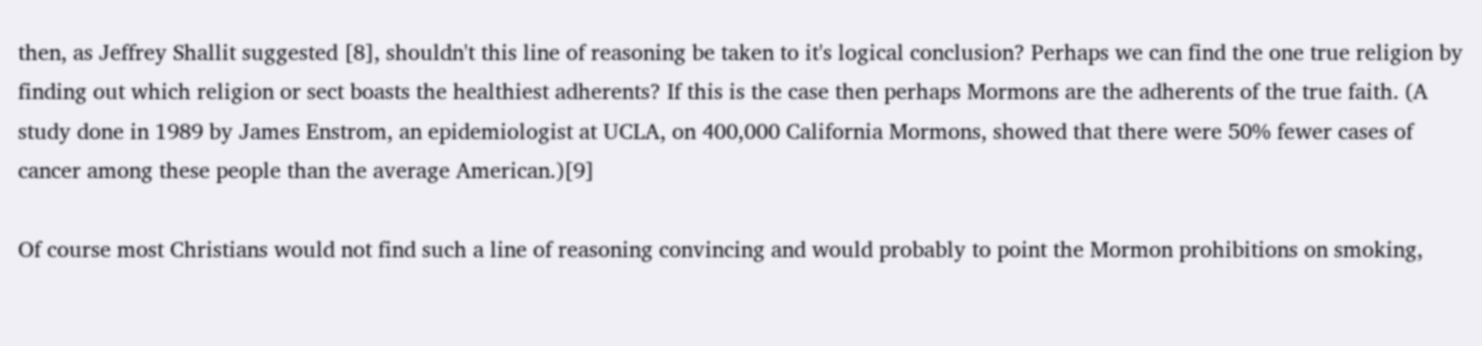then, as Jeffrey Shallit suggested [8], shouldn't this line of reasoning be taken to it's logical conclusion? Perhaps we can find the one true religion by finding out which religion or sect boasts the healthiest adherents? If this is the case then perhaps Mormons are the adherents of the true faith. (A study done in 1989 by James Enstrom, an epidemiologist at UCLA, on 400,000 California Mormons, showed that there were 50% fewer cases of cancer among these people than the average American.)[9]

Of course most Christians would not find such a line of reasoning convincing and would probably to point the Mormon prohibitions on smoking,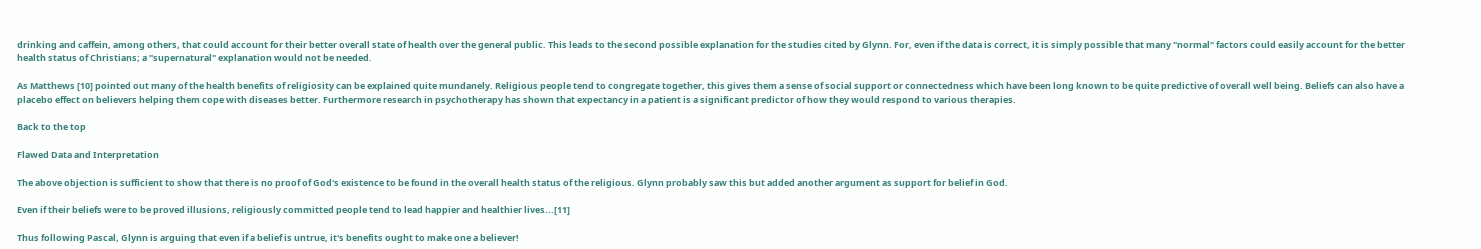drinking and caffein, among others, that could account for their better overall state of health over the general public. This leads to the second possible explanation for the studies cited by Glynn. For, even if the data is correct, it is simply possible that many "normal" factors could easily account for the better health status of Christians; a "supernatural" explanation would not be needed.

As Matthews [10] pointed out many of the health benefits of religiosity can be explained quite mundanely. Religious people tend to congregate together, this gives them a sense of social support or connectedness which have been long known to be quite predictive of overall well being. Beliefs can also have a placebo effect on believers helping them cope with diseases better. Furthermore research in psychotherapy has shown that expectancy in a patient is a significant predictor of how they would respond to various therapies.

Back to the top

Flawed Data and Interpretation

The above objection is sufficient to show that there is no proof of God's existence to be found in the overall health status of the religious. Glynn probably saw this but added another argument as support for belief in God.

Even if their beliefs were to be proved illusions, religiously committed people tend to lead happier and healthier lives...[11]

Thus following Pascal, Glynn is arguing that even if a belief is untrue, it's benefits ought to make one a believer!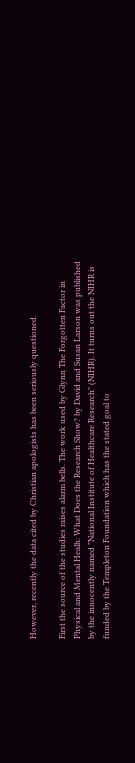However, recently the data cited by Christian apologists has been seriously questioned.

First the source of the studies raises alarm bells. The work used by Glynn The Forgotten Factor in Physical and Mental Healh: What Does the Research Show? by David and Susan Larson was published by the innocently named "National Institute of Healthcare Research" (NIHR). It turns out the NIHR is funded by the Templeton Foundation which has the stated goal to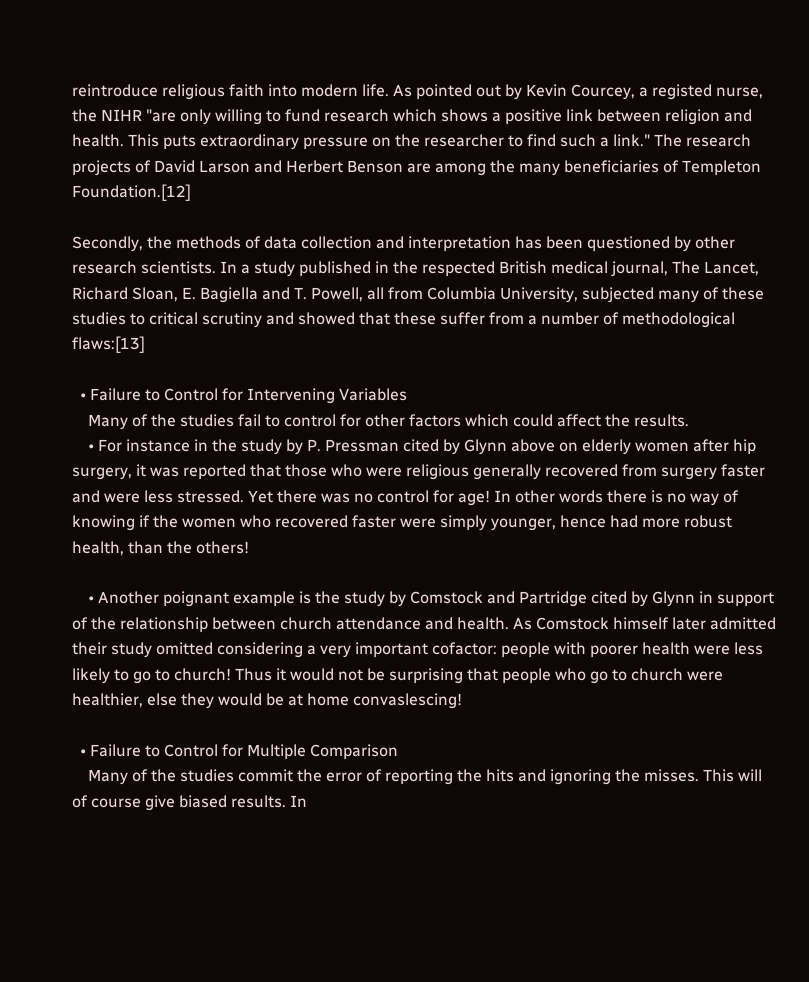reintroduce religious faith into modern life. As pointed out by Kevin Courcey, a registed nurse, the NIHR "are only willing to fund research which shows a positive link between religion and health. This puts extraordinary pressure on the researcher to find such a link." The research projects of David Larson and Herbert Benson are among the many beneficiaries of Templeton Foundation.[12]

Secondly, the methods of data collection and interpretation has been questioned by other research scientists. In a study published in the respected British medical journal, The Lancet, Richard Sloan, E. Bagiella and T. Powell, all from Columbia University, subjected many of these studies to critical scrutiny and showed that these suffer from a number of methodological flaws:[13]

  • Failure to Control for Intervening Variables
    Many of the studies fail to control for other factors which could affect the results.
    • For instance in the study by P. Pressman cited by Glynn above on elderly women after hip surgery, it was reported that those who were religious generally recovered from surgery faster and were less stressed. Yet there was no control for age! In other words there is no way of knowing if the women who recovered faster were simply younger, hence had more robust health, than the others!

    • Another poignant example is the study by Comstock and Partridge cited by Glynn in support of the relationship between church attendance and health. As Comstock himself later admitted their study omitted considering a very important cofactor: people with poorer health were less likely to go to church! Thus it would not be surprising that people who go to church were healthier, else they would be at home convaslescing!

  • Failure to Control for Multiple Comparison
    Many of the studies commit the error of reporting the hits and ignoring the misses. This will of course give biased results. In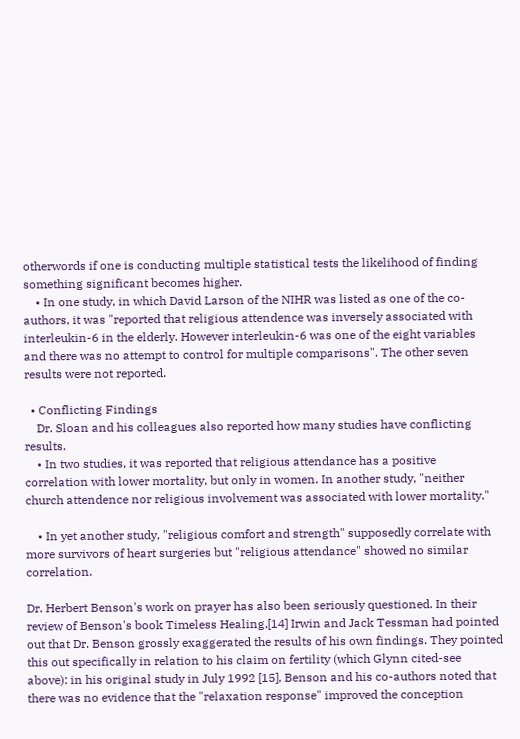otherwords if one is conducting multiple statistical tests the likelihood of finding something significant becomes higher.
    • In one study, in which David Larson of the NIHR was listed as one of the co-authors, it was "reported that religious attendence was inversely associated with interleukin-6 in the elderly. However interleukin-6 was one of the eight variables and there was no attempt to control for multiple comparisons". The other seven results were not reported.

  • Conflicting Findings
    Dr. Sloan and his colleagues also reported how many studies have conflicting results.
    • In two studies, it was reported that religious attendance has a positive correlation with lower mortality, but only in women. In another study, "neither church attendence nor religious involvement was associated with lower mortality."

    • In yet another study, "religious comfort and strength" supposedly correlate with more survivors of heart surgeries but "religious attendance" showed no similar correlation.

Dr. Herbert Benson's work on prayer has also been seriously questioned. In their review of Benson's book Timeless Healing,[14] Irwin and Jack Tessman had pointed out that Dr. Benson grossly exaggerated the results of his own findings. They pointed this out specifically in relation to his claim on fertility (which Glynn cited-see above): in his original study in July 1992 [15], Benson and his co-authors noted that there was no evidence that the "relaxation response" improved the conception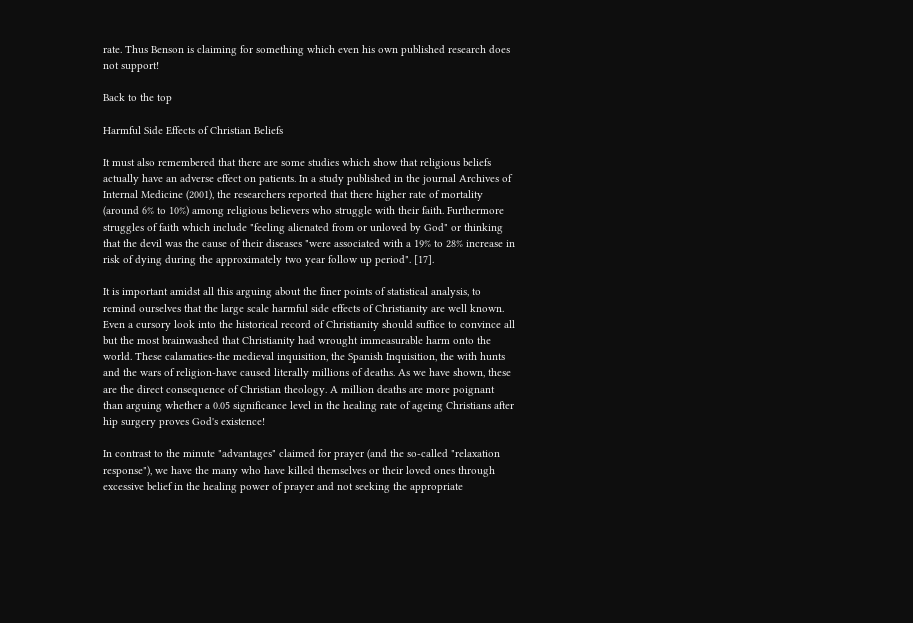rate. Thus Benson is claiming for something which even his own published research does not support!

Back to the top

Harmful Side Effects of Christian Beliefs

It must also remembered that there are some studies which show that religious beliefs actually have an adverse effect on patients. In a study published in the journal Archives of Internal Medicine (2001), the researchers reported that there higher rate of mortality (around 6% to 10%) among religious believers who struggle with their faith. Furthermore struggles of faith which include "feeling alienated from or unloved by God" or thinking that the devil was the cause of their diseases "were associated with a 19% to 28% increase in risk of dying during the approximately two year follow up period". [17].

It is important amidst all this arguing about the finer points of statistical analysis, to remind ourselves that the large scale harmful side effects of Christianity are well known. Even a cursory look into the historical record of Christianity should suffice to convince all but the most brainwashed that Christianity had wrought immeasurable harm onto the world. These calamaties-the medieval inquisition, the Spanish Inquisition, the with hunts and the wars of religion-have caused literally millions of deaths. As we have shown, these are the direct consequence of Christian theology. A million deaths are more poignant than arguing whether a 0.05 significance level in the healing rate of ageing Christians after hip surgery proves God's existence!

In contrast to the minute "advantages" claimed for prayer (and the so-called "relaxation response"), we have the many who have killed themselves or their loved ones through excessive belief in the healing power of prayer and not seeking the appropriate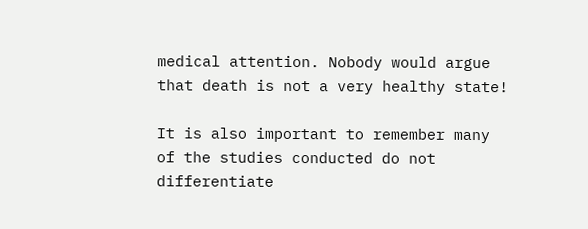medical attention. Nobody would argue that death is not a very healthy state!

It is also important to remember many of the studies conducted do not differentiate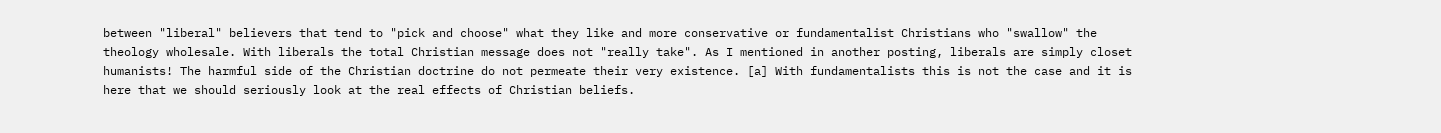between "liberal" believers that tend to "pick and choose" what they like and more conservative or fundamentalist Christians who "swallow" the theology wholesale. With liberals the total Christian message does not "really take". As I mentioned in another posting, liberals are simply closet humanists! The harmful side of the Christian doctrine do not permeate their very existence. [a] With fundamentalists this is not the case and it is here that we should seriously look at the real effects of Christian beliefs.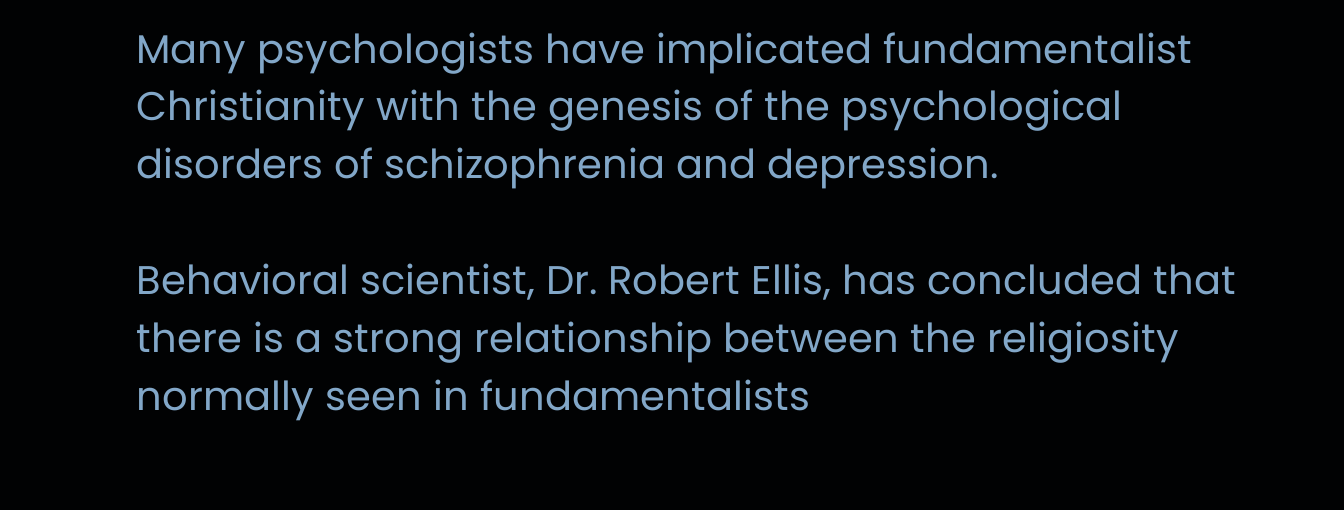Many psychologists have implicated fundamentalist Christianity with the genesis of the psychological disorders of schizophrenia and depression.

Behavioral scientist, Dr. Robert Ellis, has concluded that there is a strong relationship between the religiosity normally seen in fundamentalists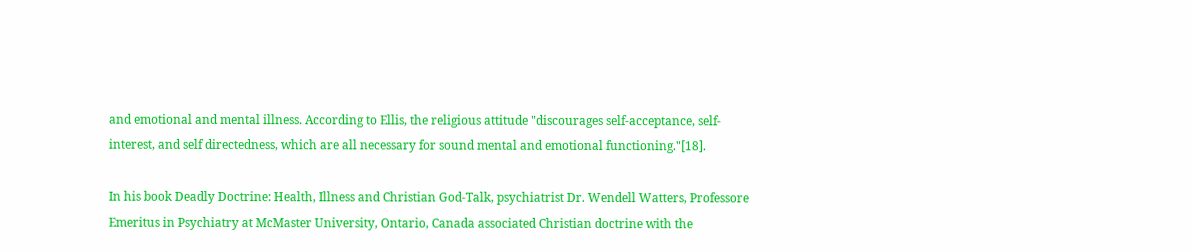and emotional and mental illness. According to Ellis, the religious attitude "discourages self-acceptance, self-interest, and self directedness, which are all necessary for sound mental and emotional functioning."[18].

In his book Deadly Doctrine: Health, Illness and Christian God-Talk, psychiatrist Dr. Wendell Watters, Professore Emeritus in Psychiatry at McMaster University, Ontario, Canada associated Christian doctrine with the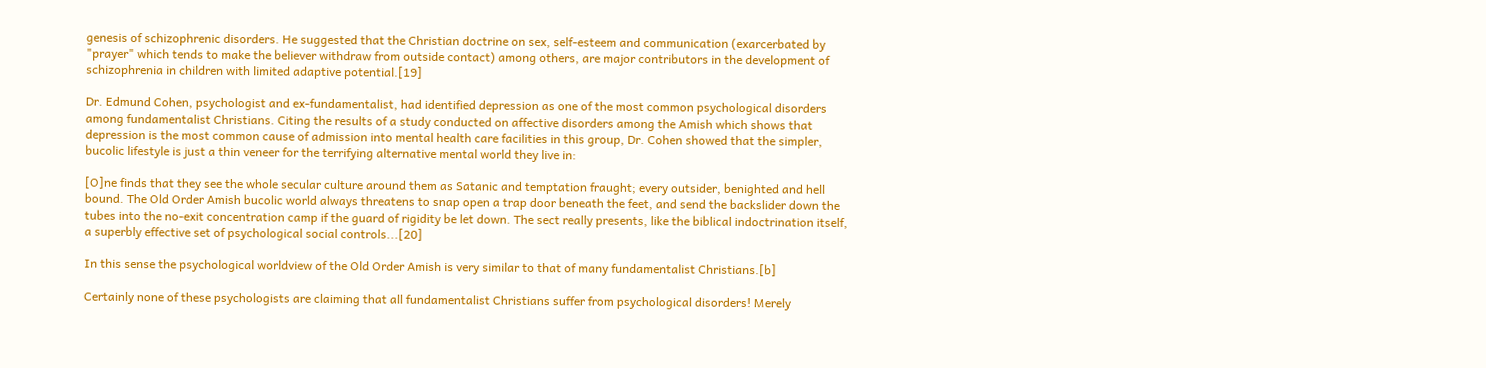genesis of schizophrenic disorders. He suggested that the Christian doctrine on sex, self-esteem and communication (exarcerbated by "prayer" which tends to make the believer withdraw from outside contact) among others, are major contributors in the development of schizophrenia in children with limited adaptive potential.[19]

Dr. Edmund Cohen, psychologist and ex-fundamentalist, had identified depression as one of the most common psychological disorders among fundamentalist Christians. Citing the results of a study conducted on affective disorders among the Amish which shows that depression is the most common cause of admission into mental health care facilities in this group, Dr. Cohen showed that the simpler, bucolic lifestyle is just a thin veneer for the terrifying alternative mental world they live in:

[O]ne finds that they see the whole secular culture around them as Satanic and temptation fraught; every outsider, benighted and hell bound. The Old Order Amish bucolic world always threatens to snap open a trap door beneath the feet, and send the backslider down the tubes into the no-exit concentration camp if the guard of rigidity be let down. The sect really presents, like the biblical indoctrination itself, a superbly effective set of psychological social controls...[20]

In this sense the psychological worldview of the Old Order Amish is very similar to that of many fundamentalist Christians.[b]

Certainly none of these psychologists are claiming that all fundamentalist Christians suffer from psychological disorders! Merely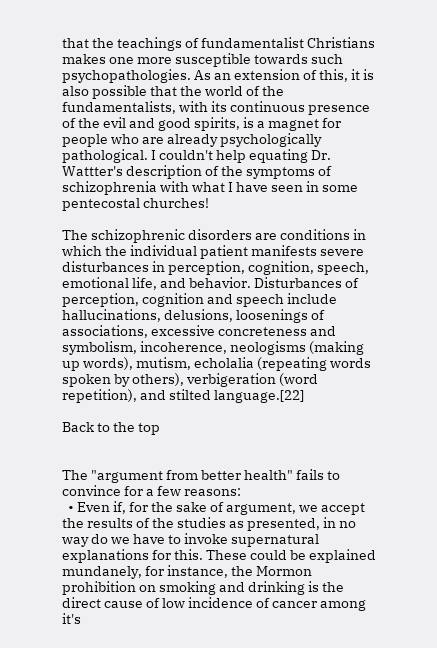that the teachings of fundamentalist Christians makes one more susceptible towards such psychopathologies. As an extension of this, it is also possible that the world of the fundamentalists, with its continuous presence of the evil and good spirits, is a magnet for people who are already psychologically pathological. I couldn't help equating Dr. Wattter's description of the symptoms of schizophrenia with what I have seen in some pentecostal churches!

The schizophrenic disorders are conditions in which the individual patient manifests severe disturbances in perception, cognition, speech, emotional life, and behavior. Disturbances of perception, cognition and speech include hallucinations, delusions, loosenings of associations, excessive concreteness and symbolism, incoherence, neologisms (making up words), mutism, echolalia (repeating words spoken by others), verbigeration (word repetition), and stilted language.[22]

Back to the top


The "argument from better health" fails to convince for a few reasons:
  • Even if, for the sake of argument, we accept the results of the studies as presented, in no way do we have to invoke supernatural explanations for this. These could be explained mundanely, for instance, the Mormon prohibition on smoking and drinking is the direct cause of low incidence of cancer among it's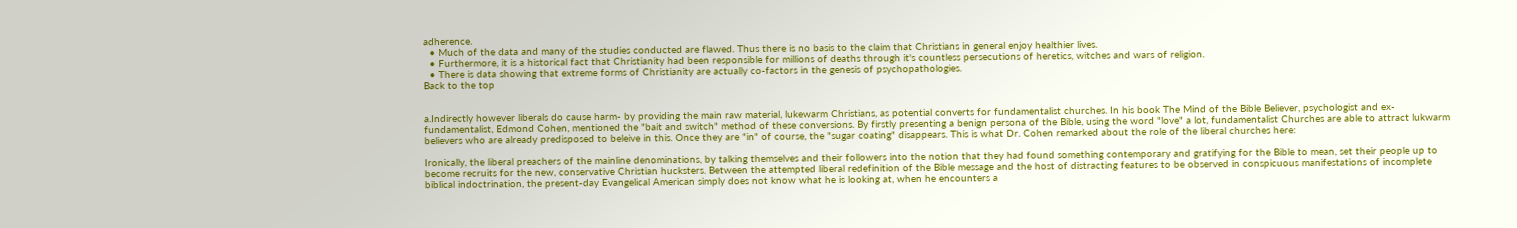adherence.
  • Much of the data and many of the studies conducted are flawed. Thus there is no basis to the claim that Christians in general enjoy healthier lives.
  • Furthermore, it is a historical fact that Christianity had been responsible for millions of deaths through it's countless persecutions of heretics, witches and wars of religion.
  • There is data showing that extreme forms of Christianity are actually co-factors in the genesis of psychopathologies.
Back to the top


a.Indirectly however liberals do cause harm- by providing the main raw material, lukewarm Christians, as potential converts for fundamentalist churches. In his book The Mind of the Bible Believer, psychologist and ex-fundamentalist, Edmond Cohen, mentioned the "bait and switch" method of these conversions. By firstly presenting a benign persona of the Bible, using the word "love" a lot, fundamentalist Churches are able to attract lukwarm believers who are already predisposed to beleive in this. Once they are "in" of course, the "sugar coating" disappears. This is what Dr. Cohen remarked about the role of the liberal churches here:

Ironically, the liberal preachers of the mainline denominations, by talking themselves and their followers into the notion that they had found something contemporary and gratifying for the Bible to mean, set their people up to become recruits for the new, conservative Christian hucksters. Between the attempted liberal redefinition of the Bible message and the host of distracting features to be observed in conspicuous manifestations of incomplete biblical indoctrination, the present-day Evangelical American simply does not know what he is looking at, when he encounters a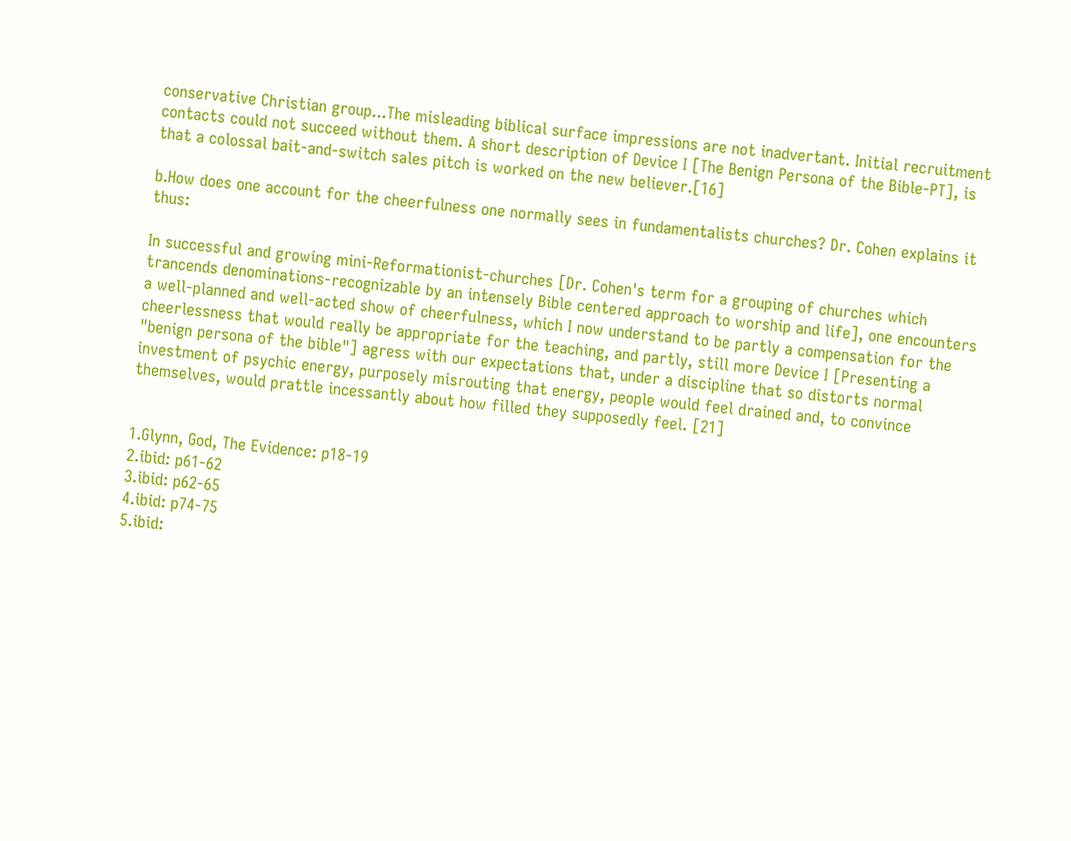conservative Christian group...The misleading biblical surface impressions are not inadvertant. Initial recruitment contacts could not succeed without them. A short description of Device I [The Benign Persona of the Bible-PT], is that a colossal bait-and-switch sales pitch is worked on the new believer.[16]

b.How does one account for the cheerfulness one normally sees in fundamentalists churches? Dr. Cohen explains it thus:

In successful and growing mini-Reformationist-churches [Dr. Cohen's term for a grouping of churches which trancends denominations-recognizable by an intensely Bible centered approach to worship and life], one encounters a well-planned and well-acted show of cheerfulness, which I now understand to be partly a compensation for the cheerlessness that would really be appropriate for the teaching, and partly, still more Device I [Presenting a "benign persona of the bible"] agress with our expectations that, under a discipline that so distorts normal investment of psychic energy, purposely misrouting that energy, people would feel drained and, to convince themselves, would prattle incessantly about how filled they supposedly feel. [21]


1.Glynn, God, The Evidence: p18-19
2.ibid: p61-62
3.ibid: p62-65
4.ibid: p74-75
5.ibid: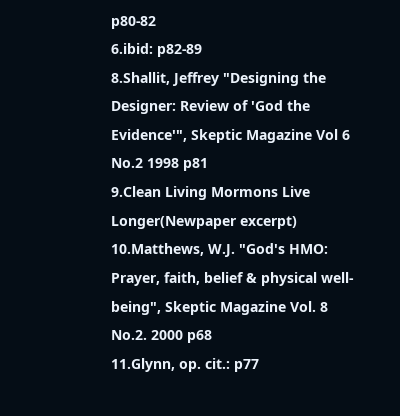p80-82
6.ibid: p82-89
8.Shallit, Jeffrey "Designing the Designer: Review of 'God the Evidence'", Skeptic Magazine Vol 6 No.2 1998 p81
9.Clean Living Mormons Live Longer(Newpaper excerpt)
10.Matthews, W.J. "God's HMO: Prayer, faith, belief & physical well-being", Skeptic Magazine Vol. 8 No.2. 2000 p68
11.Glynn, op. cit.: p77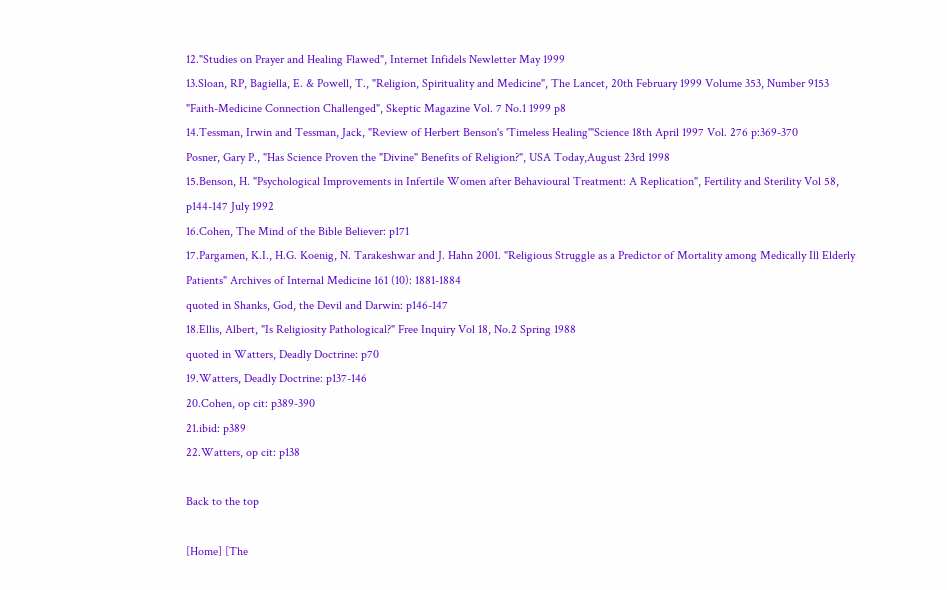12."Studies on Prayer and Healing Flawed", Internet Infidels Newletter May 1999
13.Sloan, RP, Bagiella, E. & Powell, T., "Religion, Spirituality and Medicine", The Lancet, 20th February 1999 Volume 353, Number 9153
"Faith-Medicine Connection Challenged", Skeptic Magazine Vol. 7 No.1 1999 p8
14.Tessman, Irwin and Tessman, Jack, "Review of Herbert Benson's 'Timeless Healing'"Science 18th April 1997 Vol. 276 p:369-370
Posner, Gary P., "Has Science Proven the "Divine" Benefits of Religion?", USA Today,August 23rd 1998
15.Benson, H. "Psychological Improvements in Infertile Women after Behavioural Treatment: A Replication", Fertility and Sterility Vol 58, p144-147 July 1992
16.Cohen, The Mind of the Bible Believer: p171
17.Pargamen, K.I., H.G. Koenig, N. Tarakeshwar and J. Hahn 2001. "Religious Struggle as a Predictor of Mortality among Medically Ill Elderly Patients" Archives of Internal Medicine 161 (10): 1881-1884
quoted in Shanks, God, the Devil and Darwin: p146-147
18.Ellis, Albert, "Is Religiosity Pathological?" Free Inquiry Vol 18, No.2 Spring 1988
quoted in Watters, Deadly Doctrine: p70
19.Watters, Deadly Doctrine: p137-146
20.Cohen, op cit: p389-390
21.ibid: p389
22.Watters, op cit: p138

Back to the top

[Home] [The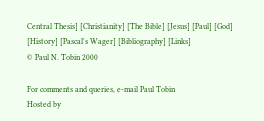Central Thesis] [Christianity] [The Bible] [Jesus] [Paul] [God] [History] [Pascal's Wager] [Bibliography] [Links]
© Paul N. Tobin 2000

For comments and queries, e-mail Paul Tobin
Hosted by